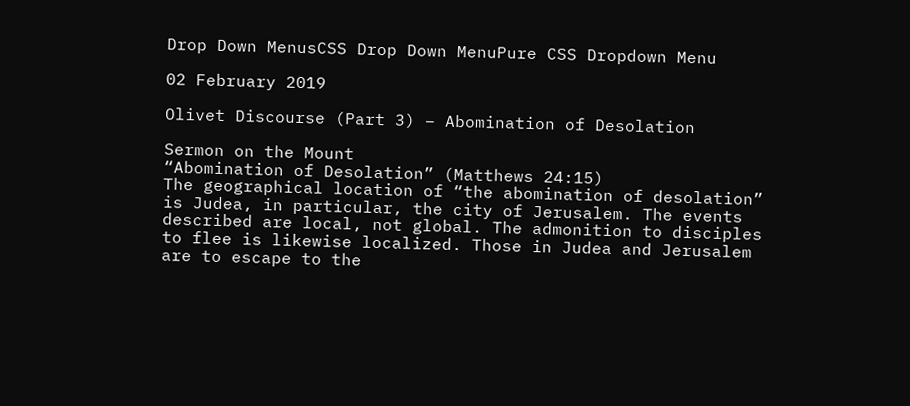Drop Down MenusCSS Drop Down MenuPure CSS Dropdown Menu

02 February 2019

Olivet Discourse (Part 3) – Abomination of Desolation

Sermon on the Mount
“Abomination of Desolation” (Matthews 24:15)
The geographical location of “the abomination of desolation” is Judea, in particular, the city of Jerusalem. The events described are local, not global. The admonition to disciples to flee is likewise localized. Those in Judea and Jerusalem are to escape to the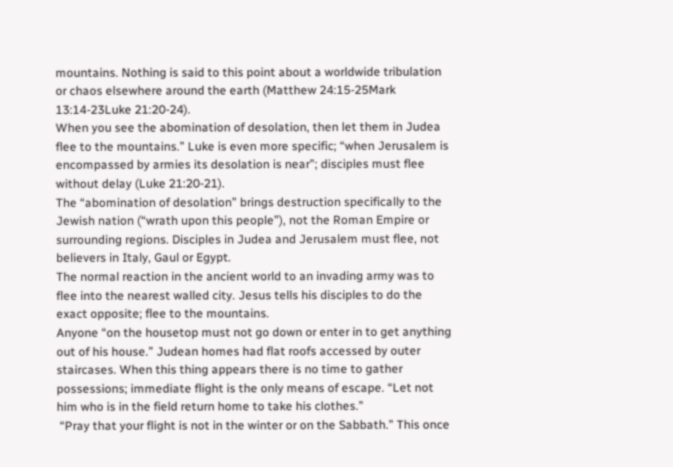mountains. Nothing is said to this point about a worldwide tribulation or chaos elsewhere around the earth (Matthew 24:15-25Mark 13:14-23Luke 21:20-24).
When you see the abomination of desolation, then let them in Judea flee to the mountains.” Luke is even more specific; “when Jerusalem is encompassed by armies its desolation is near”; disciples must flee without delay (Luke 21:20-21).
The “abomination of desolation” brings destruction specifically to the Jewish nation (“wrath upon this people”), not the Roman Empire or surrounding regions. Disciples in Judea and Jerusalem must flee, not believers in Italy, Gaul or Egypt.
The normal reaction in the ancient world to an invading army was to flee into the nearest walled city. Jesus tells his disciples to do the exact opposite; flee to the mountains.
Anyone “on the housetop must not go down or enter in to get anything out of his house.” Judean homes had flat roofs accessed by outer staircases. When this thing appears there is no time to gather possessions; immediate flight is the only means of escape. “Let not him who is in the field return home to take his clothes.”
 “Pray that your flight is not in the winter or on the Sabbath.” This once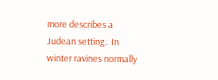more describes a Judean setting.  In winter ravines normally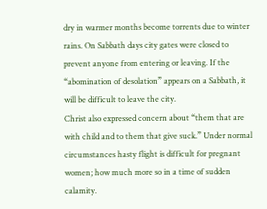dry in warmer months become torrents due to winter rains. On Sabbath days city gates were closed to prevent anyone from entering or leaving. If the “abomination of desolation” appears on a Sabbath, it will be difficult to leave the city.
Christ also expressed concern about “them that are with child and to them that give suck.” Under normal circumstances hasty flight is difficult for pregnant women; how much more so in a time of sudden calamity.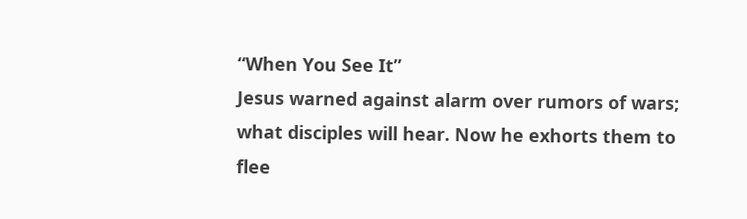“When You See It”
Jesus warned against alarm over rumors of wars; what disciples will hear. Now he exhorts them to flee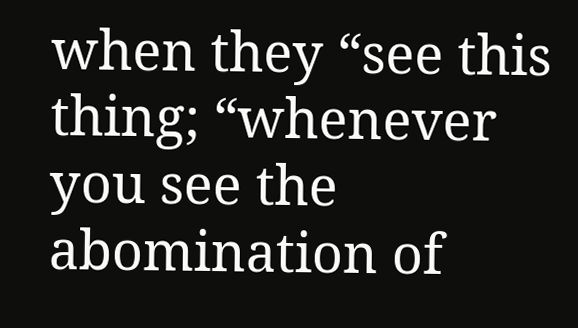when they “see this thing; “whenever you see the abomination of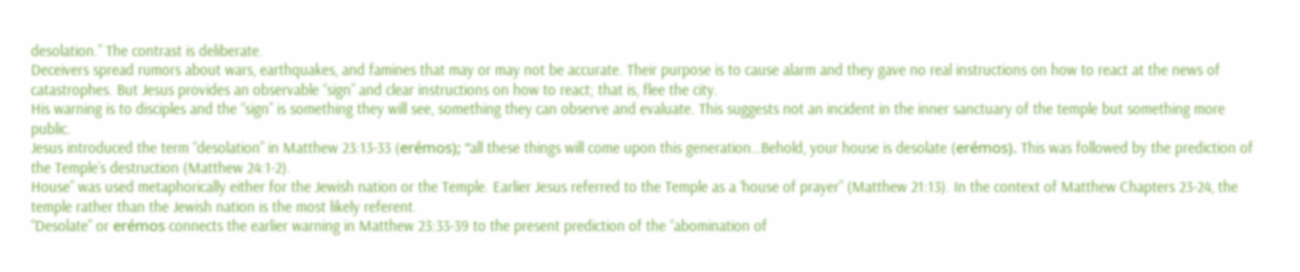desolation.” The contrast is deliberate.
Deceivers spread rumors about wars, earthquakes, and famines that may or may not be accurate. Their purpose is to cause alarm and they gave no real instructions on how to react at the news of catastrophes. But Jesus provides an observable “sign” and clear instructions on how to react; that is, flee the city.
His warning is to disciples and the “sign” is something they will see, something they can observe and evaluate. This suggests not an incident in the inner sanctuary of the temple but something more public.
Jesus introduced the term “desolation” in Matthew 23:13-33 (erémos); “all these things will come upon this generation…Behold, your house is desolate (erémos). This was followed by the prediction of the Temple’s destruction (Matthew 24:1-2).
House” was used metaphorically either for the Jewish nation or the Temple. Earlier Jesus referred to the Temple as a ‘house of prayer” (Matthew 21:13). In the context of Matthew Chapters 23-24, the temple rather than the Jewish nation is the most likely referent.
“Desolate” or erémos connects the earlier warning in Matthew 23:33-39 to the present prediction of the “abomination of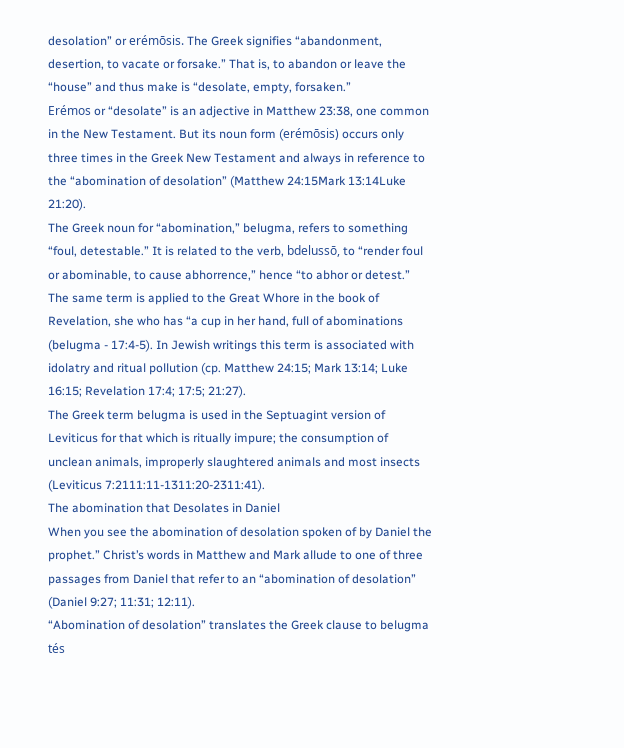desolation” or erémōsis. The Greek signifies “abandonment, desertion, to vacate or forsake.” That is, to abandon or leave the “house” and thus make is “desolate, empty, forsaken.”
Erémos or “desolate” is an adjective in Matthew 23:38, one common in the New Testament. But its noun form (erémōsis) occurs only three times in the Greek New Testament and always in reference to the “abomination of desolation” (Matthew 24:15Mark 13:14Luke 21:20).
The Greek noun for “abomination,” belugma, refers to something “foul, detestable.” It is related to the verb, bdelussō, to “render foul or abominable, to cause abhorrence,” hence “to abhor or detest.”
The same term is applied to the Great Whore in the book of Revelation, she who has “a cup in her hand, full of abominations (belugma - 17:4-5). In Jewish writings this term is associated with idolatry and ritual pollution (cp. Matthew 24:15; Mark 13:14; Luke 16:15; Revelation 17:4; 17:5; 21:27).
The Greek term belugma is used in the Septuagint version of Leviticus for that which is ritually impure; the consumption of unclean animals, improperly slaughtered animals and most insects (Leviticus 7:2111:11-1311:20-2311:41).
The abomination that Desolates in Daniel
When you see the abomination of desolation spoken of by Daniel the prophet.” Christ’s words in Matthew and Mark allude to one of three passages from Daniel that refer to an “abomination of desolation” (Daniel 9:27; 11:31; 12:11).
“Abomination of desolation” translates the Greek clause to belugma tés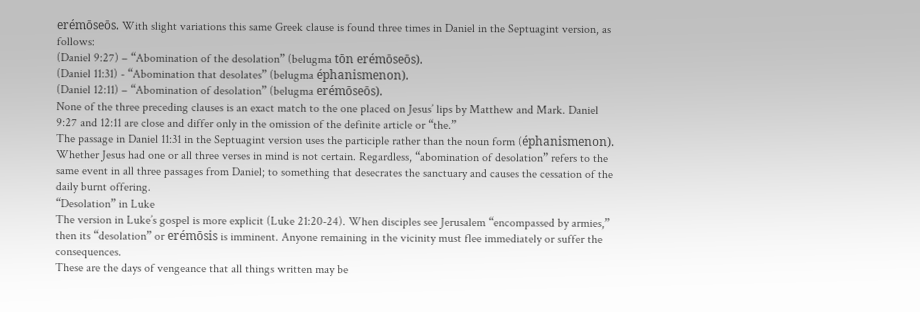erémōseōs. With slight variations this same Greek clause is found three times in Daniel in the Septuagint version, as follows:
(Daniel 9:27) – “Abomination of the desolation” (belugma tōn erémōseōs).
(Daniel 11:31) - “Abomination that desolates” (belugma éphanismenon).
(Daniel 12:11) – “Abomination of desolation” (belugma erémōseōs).
None of the three preceding clauses is an exact match to the one placed on Jesus’ lips by Matthew and Mark. Daniel 9:27 and 12:11 are close and differ only in the omission of the definite article or “the.”
The passage in Daniel 11:31 in the Septuagint version uses the participle rather than the noun form (éphanismenon). Whether Jesus had one or all three verses in mind is not certain. Regardless, “abomination of desolation” refers to the same event in all three passages from Daniel; to something that desecrates the sanctuary and causes the cessation of the daily burnt offering.
“Desolation” in Luke
The version in Luke’s gospel is more explicit (Luke 21:20-24). When disciples see Jerusalem “encompassed by armies,” then its “desolation” or erémōsis is imminent. Anyone remaining in the vicinity must flee immediately or suffer the consequences.
These are the days of vengeance that all things written may be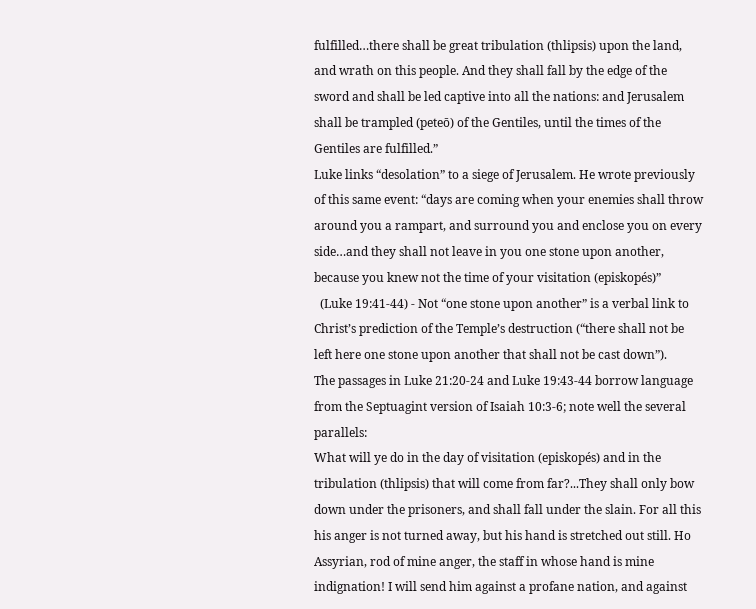fulfilled…there shall be great tribulation (thlipsis) upon the land, and wrath on this people. And they shall fall by the edge of the sword and shall be led captive into all the nations: and Jerusalem shall be trampled (peteō) of the Gentiles, until the times of the Gentiles are fulfilled.”
Luke links “desolation” to a siege of Jerusalem. He wrote previously of this same event: “days are coming when your enemies shall throw around you a rampart, and surround you and enclose you on every side…and they shall not leave in you one stone upon another, because you knew not the time of your visitation (episkopés)”
  (Luke 19:41-44) - Not “one stone upon another” is a verbal link to Christ’s prediction of the Temple’s destruction (“there shall not be left here one stone upon another that shall not be cast down”).
The passages in Luke 21:20-24 and Luke 19:43-44 borrow language from the Septuagint version of Isaiah 10:3-6; note well the several parallels:
What will ye do in the day of visitation (episkopés) and in the tribulation (thlipsis) that will come from far?...They shall only bow down under the prisoners, and shall fall under the slain. For all this his anger is not turned away, but his hand is stretched out still. Ho Assyrian, rod of mine anger, the staff in whose hand is mine indignation! I will send him against a profane nation, and against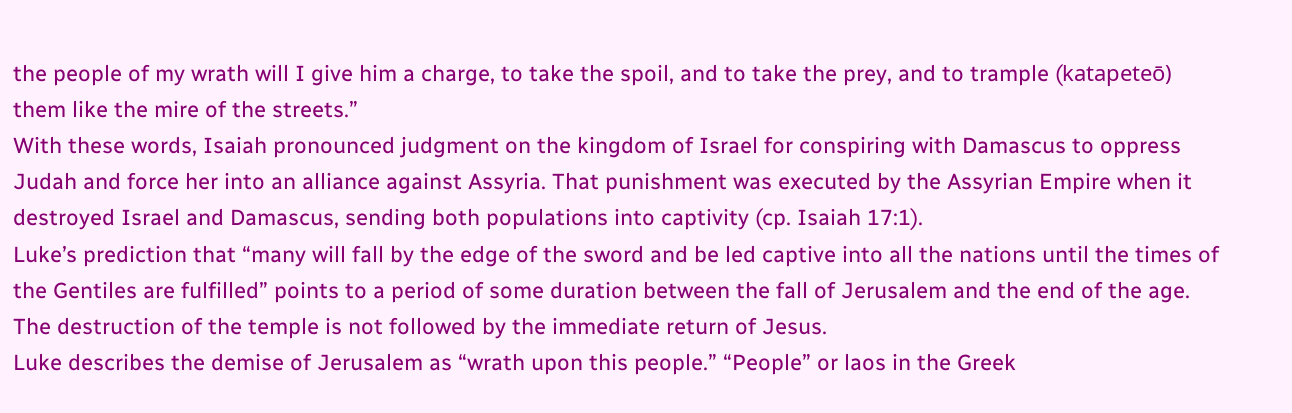the people of my wrath will I give him a charge, to take the spoil, and to take the prey, and to trample (katapeteō) them like the mire of the streets.”
With these words, Isaiah pronounced judgment on the kingdom of Israel for conspiring with Damascus to oppress Judah and force her into an alliance against Assyria. That punishment was executed by the Assyrian Empire when it destroyed Israel and Damascus, sending both populations into captivity (cp. Isaiah 17:1).
Luke’s prediction that “many will fall by the edge of the sword and be led captive into all the nations until the times of the Gentiles are fulfilled” points to a period of some duration between the fall of Jerusalem and the end of the age. The destruction of the temple is not followed by the immediate return of Jesus.
Luke describes the demise of Jerusalem as “wrath upon this people.” “People” or laos in the Greek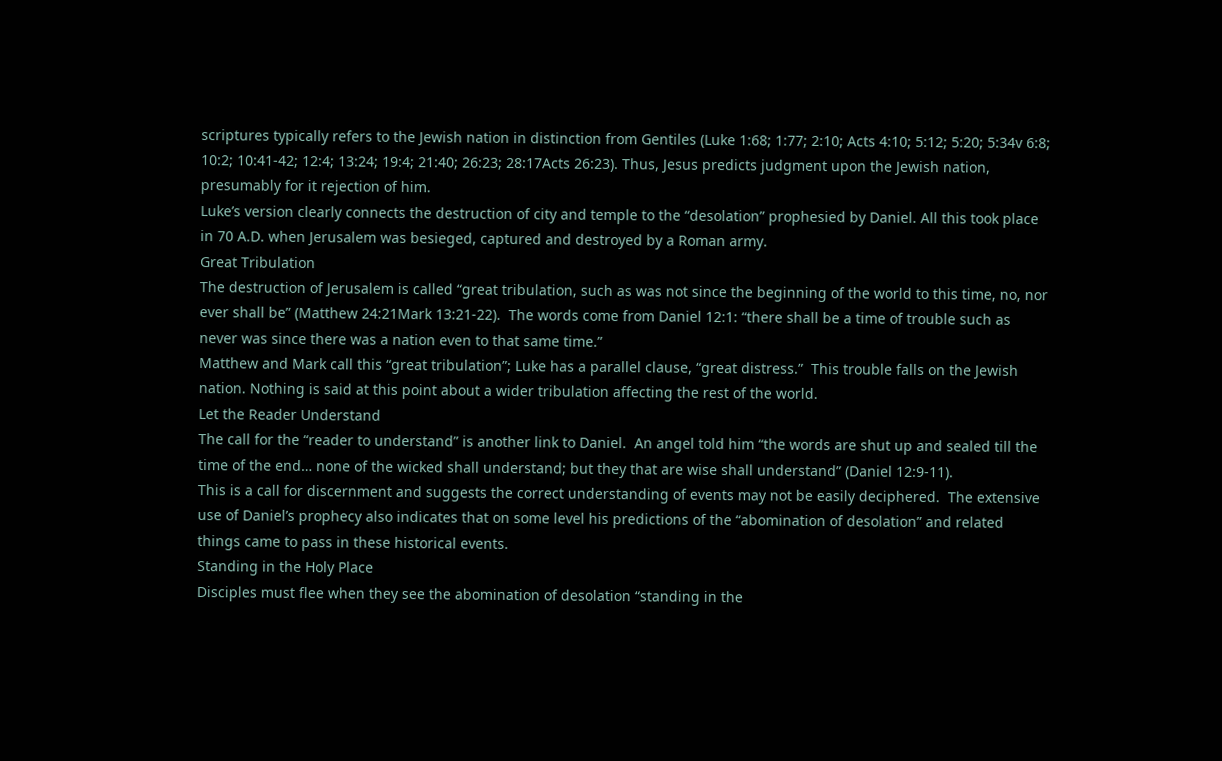scriptures typically refers to the Jewish nation in distinction from Gentiles (Luke 1:68; 1:77; 2:10; Acts 4:10; 5:12; 5:20; 5:34v 6:8; 10:2; 10:41-42; 12:4; 13:24; 19:4; 21:40; 26:23; 28:17Acts 26:23). Thus, Jesus predicts judgment upon the Jewish nation, presumably for it rejection of him.
Luke’s version clearly connects the destruction of city and temple to the “desolation” prophesied by Daniel. All this took place in 70 A.D. when Jerusalem was besieged, captured and destroyed by a Roman army.
Great Tribulation
The destruction of Jerusalem is called “great tribulation, such as was not since the beginning of the world to this time, no, nor ever shall be” (Matthew 24:21Mark 13:21-22).  The words come from Daniel 12:1: “there shall be a time of trouble such as never was since there was a nation even to that same time.”
Matthew and Mark call this “great tribulation”; Luke has a parallel clause, “great distress.”  This trouble falls on the Jewish nation. Nothing is said at this point about a wider tribulation affecting the rest of the world.
Let the Reader Understand
The call for the “reader to understand” is another link to Daniel.  An angel told him “the words are shut up and sealed till the time of the end… none of the wicked shall understand; but they that are wise shall understand” (Daniel 12:9-11).
This is a call for discernment and suggests the correct understanding of events may not be easily deciphered.  The extensive use of Daniel’s prophecy also indicates that on some level his predictions of the “abomination of desolation” and related things came to pass in these historical events.
Standing in the Holy Place
Disciples must flee when they see the abomination of desolation “standing in the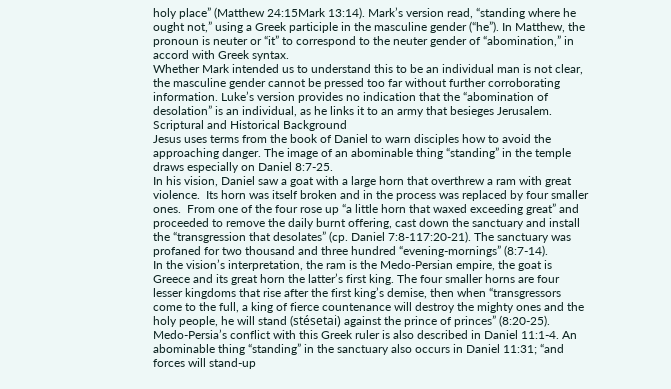holy place” (Matthew 24:15Mark 13:14). Mark’s version read, “standing where he ought not,” using a Greek participle in the masculine gender (“he”). In Matthew, the pronoun is neuter or “it” to correspond to the neuter gender of “abomination,” in accord with Greek syntax.
Whether Mark intended us to understand this to be an individual man is not clear, the masculine gender cannot be pressed too far without further corroborating information. Luke’s version provides no indication that the “abomination of desolation” is an individual, as he links it to an army that besieges Jerusalem.
Scriptural and Historical Background
Jesus uses terms from the book of Daniel to warn disciples how to avoid the approaching danger. The image of an abominable thing “standing” in the temple draws especially on Daniel 8:7-25.
In his vision, Daniel saw a goat with a large horn that overthrew a ram with great violence.  Its horn was itself broken and in the process was replaced by four smaller ones.  From one of the four rose up “a little horn that waxed exceeding great” and proceeded to remove the daily burnt offering, cast down the sanctuary and install the “transgression that desolates” (cp. Daniel 7:8-117:20-21). The sanctuary was profaned for two thousand and three hundred “evening-mornings” (8:7-14).
In the vision’s interpretation, the ram is the Medo-Persian empire, the goat is Greece and its great horn the latter’s first king. The four smaller horns are four lesser kingdoms that rise after the first king’s demise, then when “transgressors come to the full, a king of fierce countenance will destroy the mighty ones and the holy people, he will stand (stésetai) against the prince of princes” (8:20-25).
Medo-Persia’s conflict with this Greek ruler is also described in Daniel 11:1-4. An abominable thing “standing” in the sanctuary also occurs in Daniel 11:31; “and forces will stand-up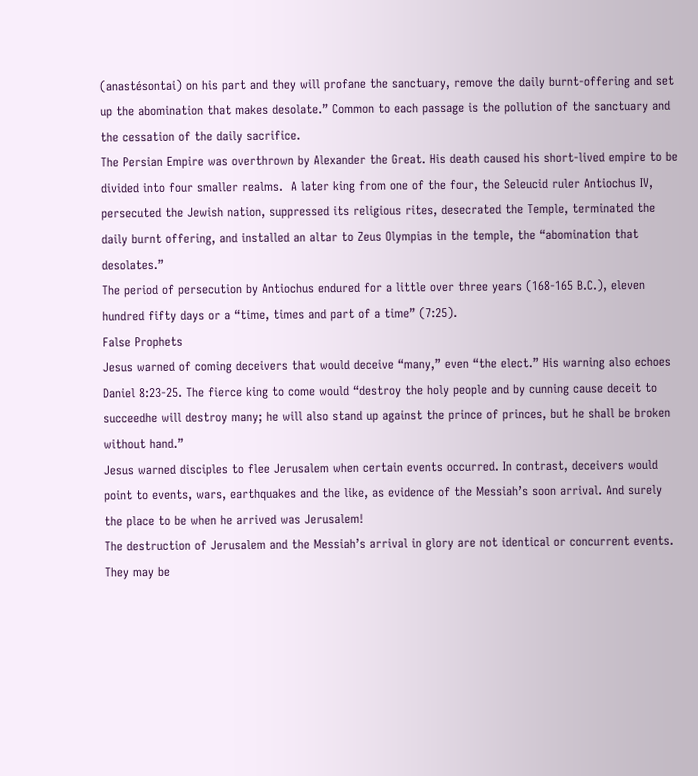(anastésontai) on his part and they will profane the sanctuary, remove the daily burnt-offering and set up the abomination that makes desolate.” Common to each passage is the pollution of the sanctuary and the cessation of the daily sacrifice.
The Persian Empire was overthrown by Alexander the Great. His death caused his short-lived empire to be divided into four smaller realms.  A later king from one of the four, the Seleucid ruler Antiochus IV, persecuted the Jewish nation, suppressed its religious rites, desecrated the Temple, terminated the daily burnt offering, and installed an altar to Zeus Olympias in the temple, the “abomination that desolates.”
The period of persecution by Antiochus endured for a little over three years (168-165 B.C.), eleven hundred fifty days or a “time, times and part of a time” (7:25).
False Prophets
Jesus warned of coming deceivers that would deceive “many,” even “the elect.” His warning also echoes Daniel 8:23-25. The fierce king to come would “destroy the holy people and by cunning cause deceit to succeedhe will destroy many; he will also stand up against the prince of princes, but he shall be broken without hand.”
Jesus warned disciples to flee Jerusalem when certain events occurred. In contrast, deceivers would point to events, wars, earthquakes and the like, as evidence of the Messiah’s soon arrival. And surely the place to be when he arrived was Jerusalem!
The destruction of Jerusalem and the Messiah’s arrival in glory are not identical or concurrent events. They may be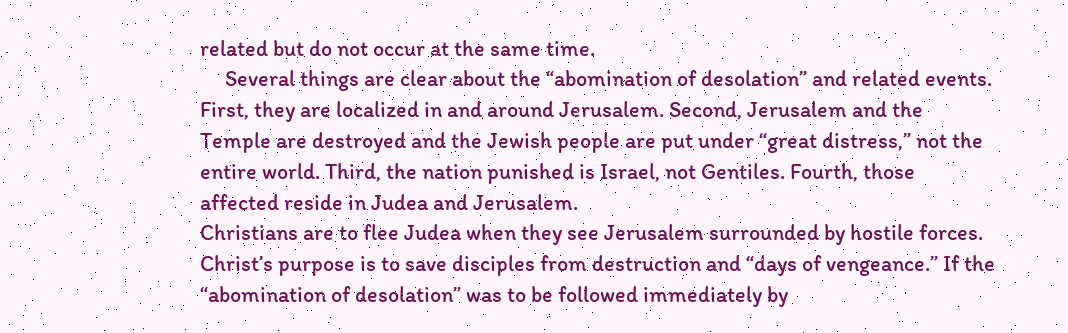related but do not occur at the same time.
     Several things are clear about the “abomination of desolation” and related events. First, they are localized in and around Jerusalem. Second, Jerusalem and the Temple are destroyed and the Jewish people are put under “great distress,” not the entire world. Third, the nation punished is Israel, not Gentiles. Fourth, those affected reside in Judea and Jerusalem.
Christians are to flee Judea when they see Jerusalem surrounded by hostile forces. Christ’s purpose is to save disciples from destruction and “days of vengeance.” If the “abomination of desolation” was to be followed immediately by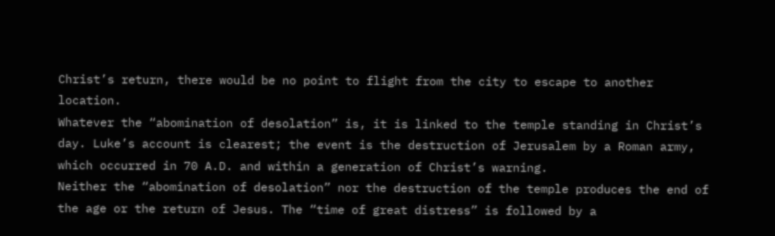Christ’s return, there would be no point to flight from the city to escape to another location.
Whatever the “abomination of desolation” is, it is linked to the temple standing in Christ’s day. Luke’s account is clearest; the event is the destruction of Jerusalem by a Roman army, which occurred in 70 A.D. and within a generation of Christ’s warning.
Neither the “abomination of desolation” nor the destruction of the temple produces the end of the age or the return of Jesus. The “time of great distress” is followed by a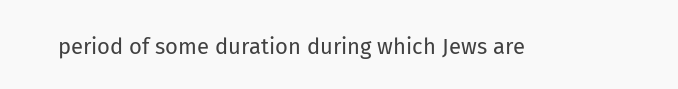period of some duration during which Jews are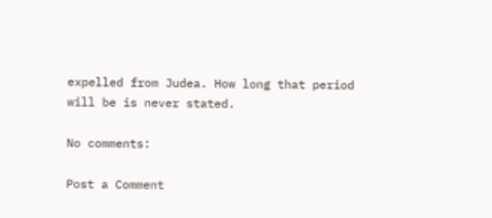expelled from Judea. How long that period will be is never stated.

No comments:

Post a Comment